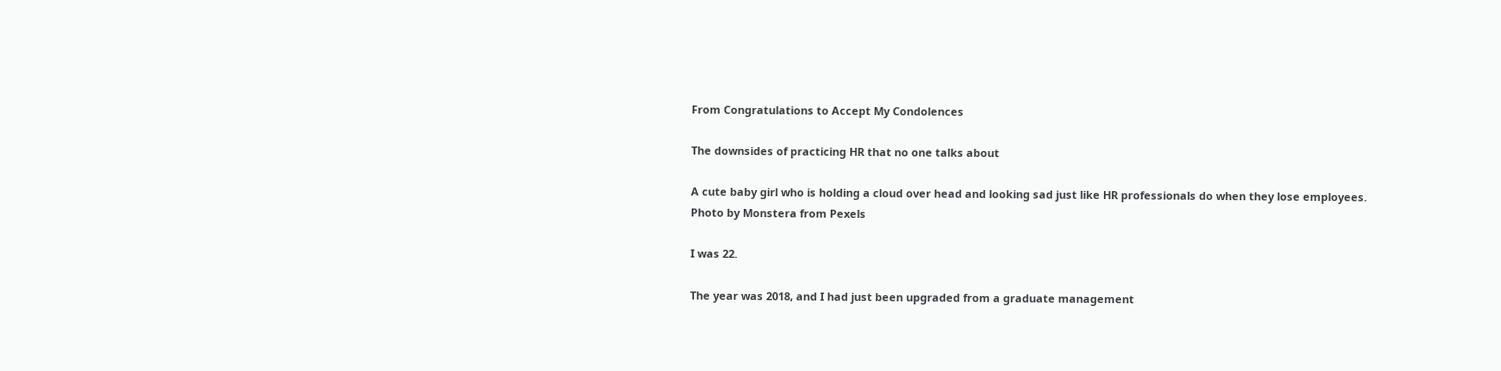From Congratulations to Accept My Condolences

The downsides of practicing HR that no one talks about

A cute baby girl who is holding a cloud over head and looking sad just like HR professionals do when they lose employees.
Photo by Monstera from Pexels

I was 22.

The year was 2018, and I had just been upgraded from a graduate management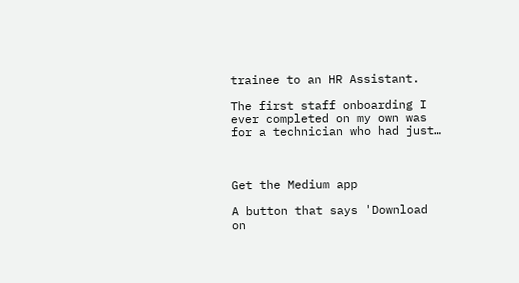trainee to an HR Assistant.

The first staff onboarding I ever completed on my own was for a technician who had just…



Get the Medium app

A button that says 'Download on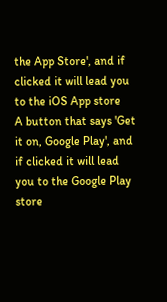the App Store', and if clicked it will lead you to the iOS App store
A button that says 'Get it on, Google Play', and if clicked it will lead you to the Google Play store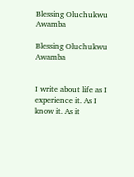Blessing Oluchukwu Awamba

Blessing Oluchukwu Awamba


I write about life as I experience it. As I know it. As it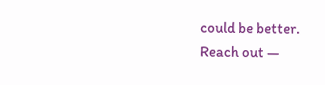could be better.  Reach out —